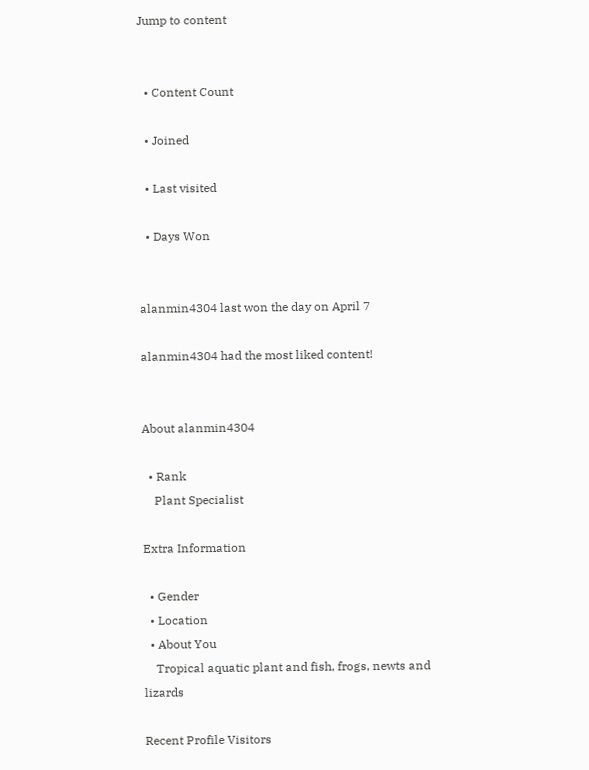Jump to content


  • Content Count

  • Joined

  • Last visited

  • Days Won


alanmin4304 last won the day on April 7

alanmin4304 had the most liked content!


About alanmin4304

  • Rank
    Plant Specialist

Extra Information

  • Gender
  • Location
  • About You
    Tropical aquatic plant and fish, frogs, newts and lizards

Recent Profile Visitors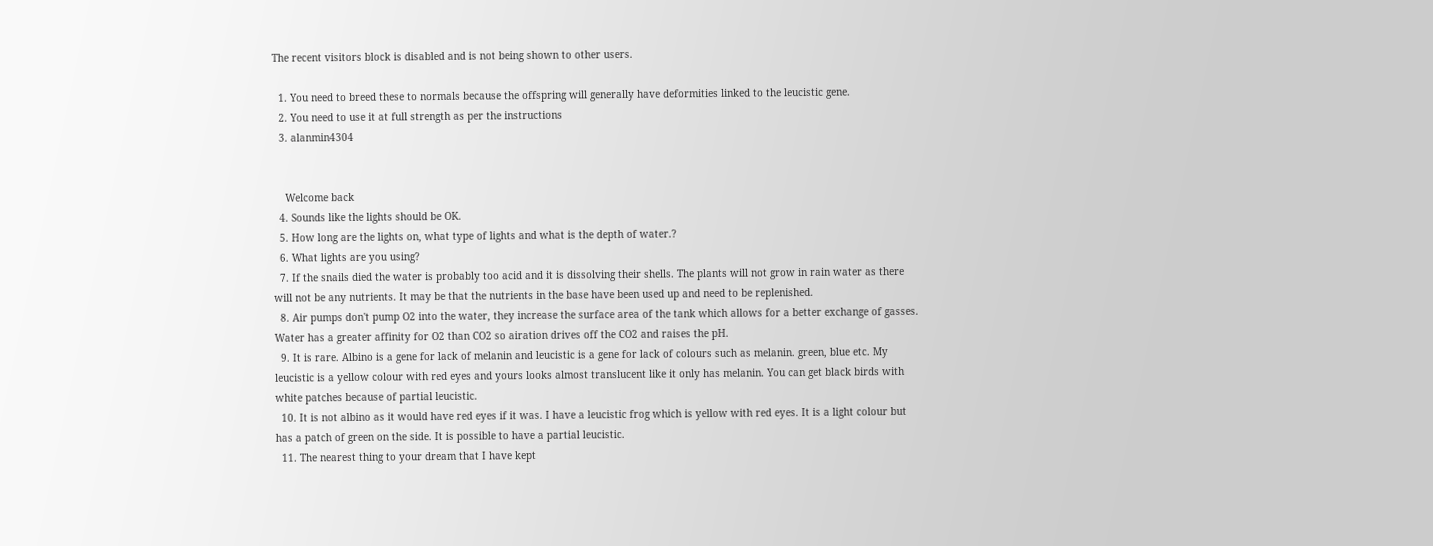The recent visitors block is disabled and is not being shown to other users.

  1. You need to breed these to normals because the offspring will generally have deformities linked to the leucistic gene.
  2. You need to use it at full strength as per the instructions
  3. alanmin4304


    Welcome back
  4. Sounds like the lights should be OK.
  5. How long are the lights on, what type of lights and what is the depth of water.?
  6. What lights are you using?
  7. If the snails died the water is probably too acid and it is dissolving their shells. The plants will not grow in rain water as there will not be any nutrients. It may be that the nutrients in the base have been used up and need to be replenished.
  8. Air pumps don't pump O2 into the water, they increase the surface area of the tank which allows for a better exchange of gasses. Water has a greater affinity for O2 than CO2 so airation drives off the CO2 and raises the pH.
  9. It is rare. Albino is a gene for lack of melanin and leucistic is a gene for lack of colours such as melanin. green, blue etc. My leucistic is a yellow colour with red eyes and yours looks almost translucent like it only has melanin. You can get black birds with white patches because of partial leucistic.
  10. It is not albino as it would have red eyes if it was. I have a leucistic frog which is yellow with red eyes. It is a light colour but has a patch of green on the side. It is possible to have a partial leucistic.
  11. The nearest thing to your dream that I have kept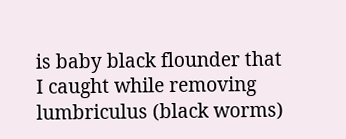is baby black flounder that I caught while removing lumbriculus (black worms)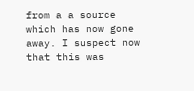from a a source which has now gone away. I suspect now that this was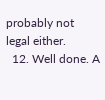probably not legal either.
  12. Well done. A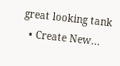great looking tank
  • Create New...